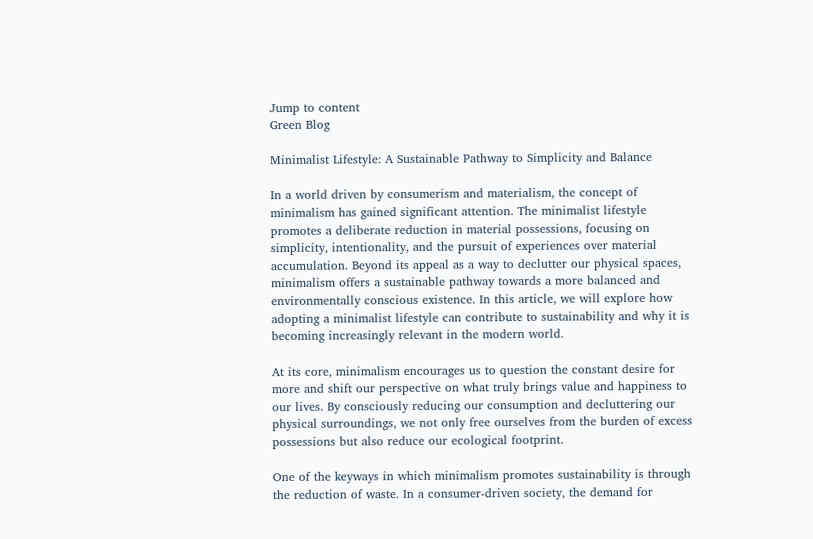Jump to content
Green Blog

Minimalist Lifestyle: A Sustainable Pathway to Simplicity and Balance

In a world driven by consumerism and materialism, the concept of minimalism has gained significant attention. The minimalist lifestyle promotes a deliberate reduction in material possessions, focusing on simplicity, intentionality, and the pursuit of experiences over material accumulation. Beyond its appeal as a way to declutter our physical spaces, minimalism offers a sustainable pathway towards a more balanced and environmentally conscious existence. In this article, we will explore how adopting a minimalist lifestyle can contribute to sustainability and why it is becoming increasingly relevant in the modern world.

At its core, minimalism encourages us to question the constant desire for more and shift our perspective on what truly brings value and happiness to our lives. By consciously reducing our consumption and decluttering our physical surroundings, we not only free ourselves from the burden of excess possessions but also reduce our ecological footprint.

One of the keyways in which minimalism promotes sustainability is through the reduction of waste. In a consumer-driven society, the demand for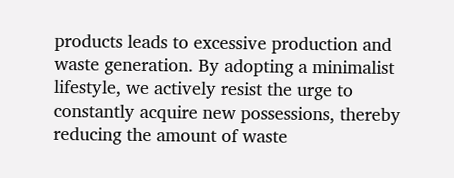products leads to excessive production and waste generation. By adopting a minimalist lifestyle, we actively resist the urge to constantly acquire new possessions, thereby reducing the amount of waste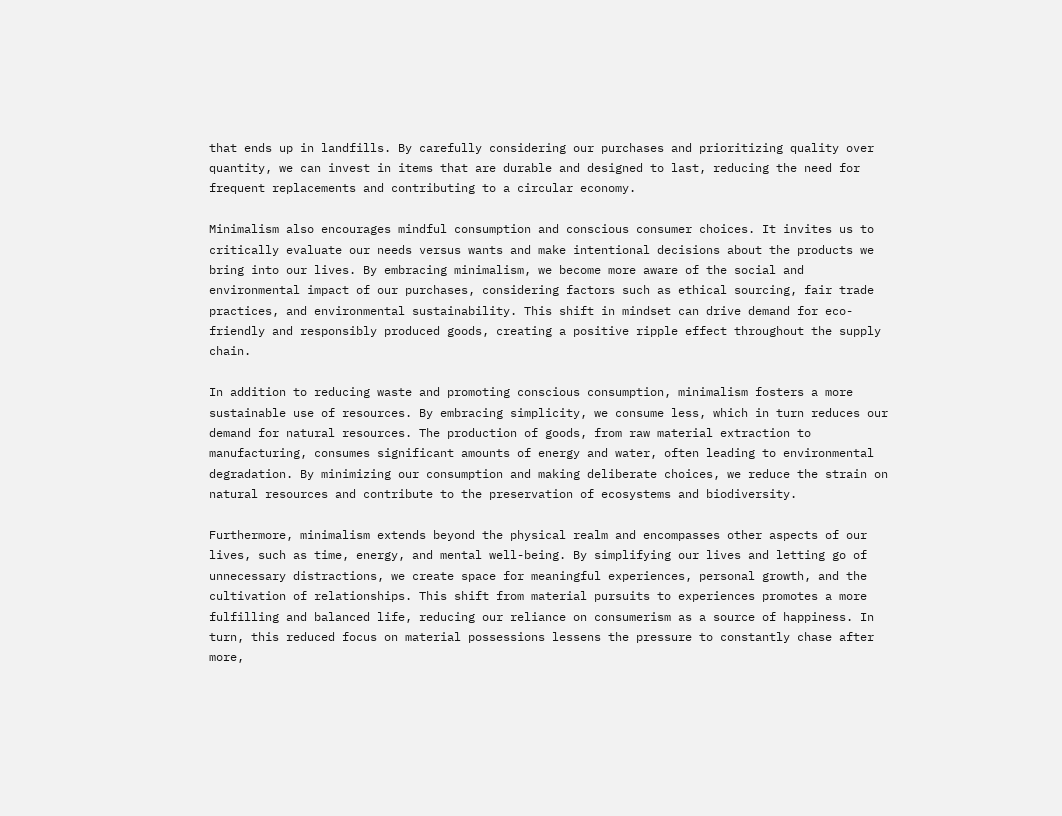that ends up in landfills. By carefully considering our purchases and prioritizing quality over quantity, we can invest in items that are durable and designed to last, reducing the need for frequent replacements and contributing to a circular economy.

Minimalism also encourages mindful consumption and conscious consumer choices. It invites us to critically evaluate our needs versus wants and make intentional decisions about the products we bring into our lives. By embracing minimalism, we become more aware of the social and environmental impact of our purchases, considering factors such as ethical sourcing, fair trade practices, and environmental sustainability. This shift in mindset can drive demand for eco-friendly and responsibly produced goods, creating a positive ripple effect throughout the supply chain.

In addition to reducing waste and promoting conscious consumption, minimalism fosters a more sustainable use of resources. By embracing simplicity, we consume less, which in turn reduces our demand for natural resources. The production of goods, from raw material extraction to manufacturing, consumes significant amounts of energy and water, often leading to environmental degradation. By minimizing our consumption and making deliberate choices, we reduce the strain on natural resources and contribute to the preservation of ecosystems and biodiversity.

Furthermore, minimalism extends beyond the physical realm and encompasses other aspects of our lives, such as time, energy, and mental well-being. By simplifying our lives and letting go of unnecessary distractions, we create space for meaningful experiences, personal growth, and the cultivation of relationships. This shift from material pursuits to experiences promotes a more fulfilling and balanced life, reducing our reliance on consumerism as a source of happiness. In turn, this reduced focus on material possessions lessens the pressure to constantly chase after more,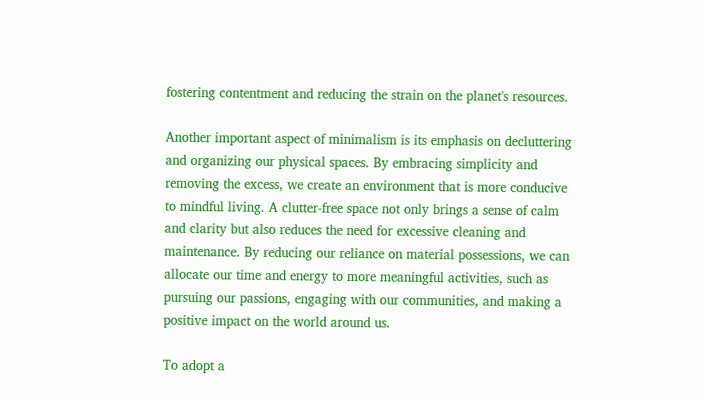fostering contentment and reducing the strain on the planet's resources.

Another important aspect of minimalism is its emphasis on decluttering and organizing our physical spaces. By embracing simplicity and removing the excess, we create an environment that is more conducive to mindful living. A clutter-free space not only brings a sense of calm and clarity but also reduces the need for excessive cleaning and maintenance. By reducing our reliance on material possessions, we can allocate our time and energy to more meaningful activities, such as pursuing our passions, engaging with our communities, and making a positive impact on the world around us.

To adopt a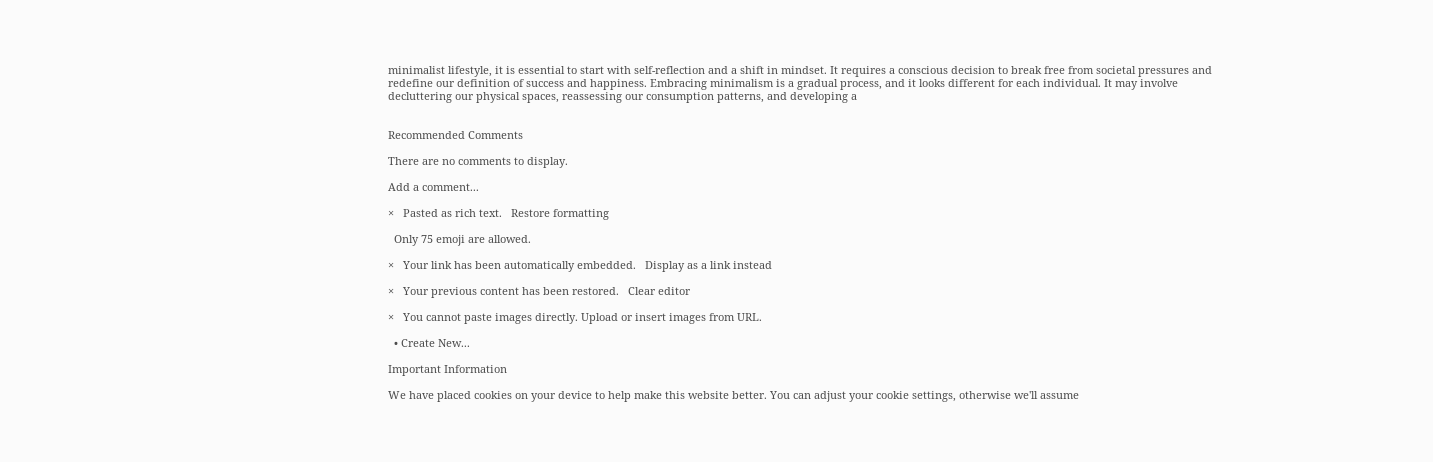minimalist lifestyle, it is essential to start with self-reflection and a shift in mindset. It requires a conscious decision to break free from societal pressures and redefine our definition of success and happiness. Embracing minimalism is a gradual process, and it looks different for each individual. It may involve decluttering our physical spaces, reassessing our consumption patterns, and developing a


Recommended Comments

There are no comments to display.

Add a comment...

×   Pasted as rich text.   Restore formatting

  Only 75 emoji are allowed.

×   Your link has been automatically embedded.   Display as a link instead

×   Your previous content has been restored.   Clear editor

×   You cannot paste images directly. Upload or insert images from URL.

  • Create New...

Important Information

We have placed cookies on your device to help make this website better. You can adjust your cookie settings, otherwise we'll assume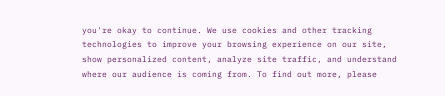you're okay to continue. We use cookies and other tracking technologies to improve your browsing experience on our site, show personalized content, analyze site traffic, and understand where our audience is coming from. To find out more, please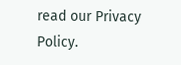read our Privacy Policy.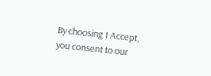By choosing I Accept, you consent to our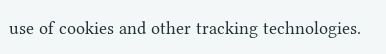use of cookies and other tracking technologies.